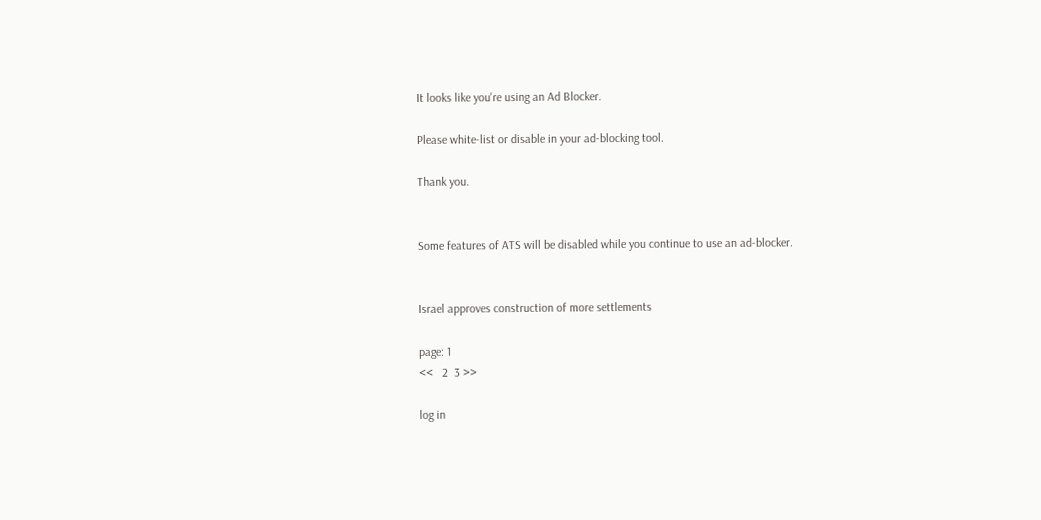It looks like you're using an Ad Blocker.

Please white-list or disable in your ad-blocking tool.

Thank you.


Some features of ATS will be disabled while you continue to use an ad-blocker.


Israel approves construction of more settlements

page: 1
<<   2  3 >>

log in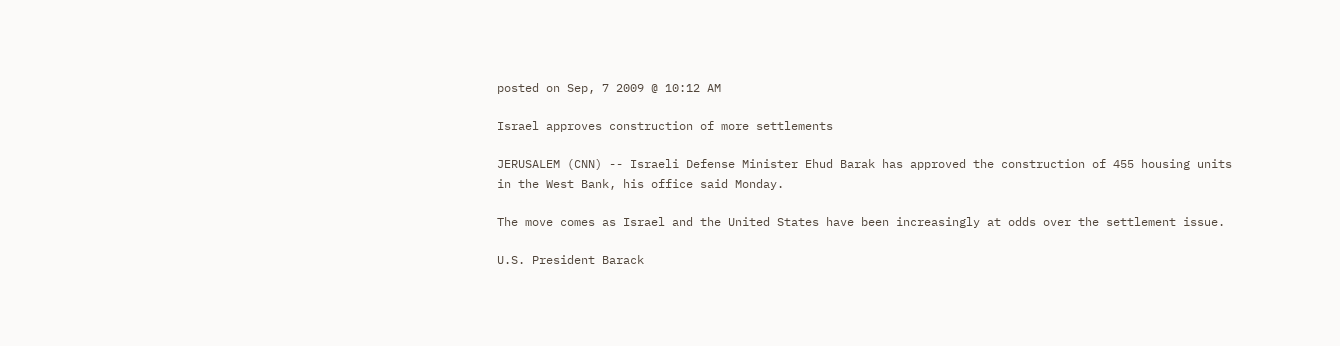posted on Sep, 7 2009 @ 10:12 AM

Israel approves construction of more settlements

JERUSALEM (CNN) -- Israeli Defense Minister Ehud Barak has approved the construction of 455 housing units in the West Bank, his office said Monday.

The move comes as Israel and the United States have been increasingly at odds over the settlement issue.

U.S. President Barack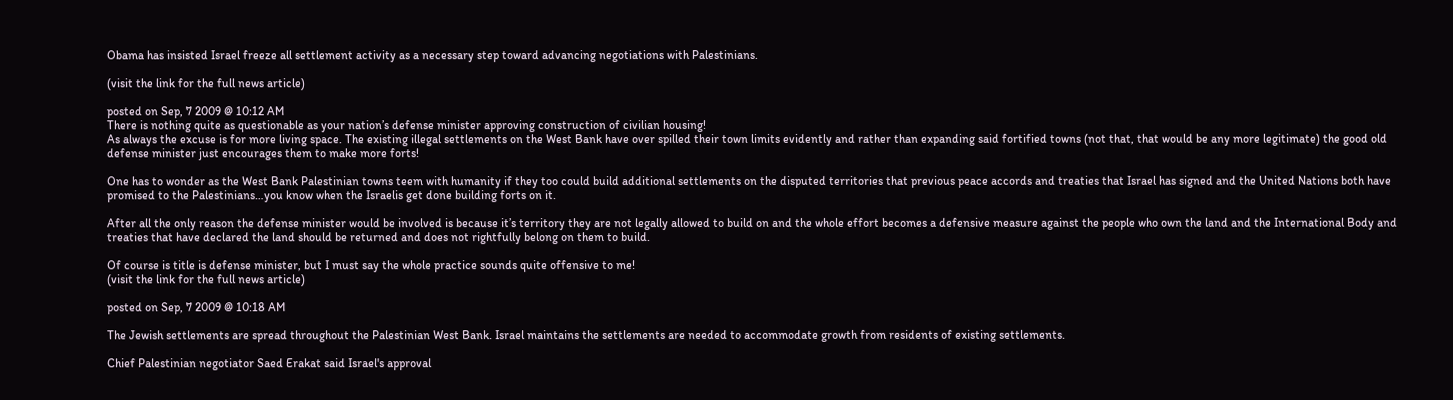Obama has insisted Israel freeze all settlement activity as a necessary step toward advancing negotiations with Palestinians.

(visit the link for the full news article)

posted on Sep, 7 2009 @ 10:12 AM
There is nothing quite as questionable as your nation’s defense minister approving construction of civilian housing!
As always the excuse is for more living space. The existing illegal settlements on the West Bank have over spilled their town limits evidently and rather than expanding said fortified towns (not that, that would be any more legitimate) the good old defense minister just encourages them to make more forts!

One has to wonder as the West Bank Palestinian towns teem with humanity if they too could build additional settlements on the disputed territories that previous peace accords and treaties that Israel has signed and the United Nations both have promised to the Palestinians…you know when the Israelis get done building forts on it.

After all the only reason the defense minister would be involved is because it’s territory they are not legally allowed to build on and the whole effort becomes a defensive measure against the people who own the land and the International Body and treaties that have declared the land should be returned and does not rightfully belong on them to build.

Of course is title is defense minister, but I must say the whole practice sounds quite offensive to me!
(visit the link for the full news article)

posted on Sep, 7 2009 @ 10:18 AM

The Jewish settlements are spread throughout the Palestinian West Bank. Israel maintains the settlements are needed to accommodate growth from residents of existing settlements.

Chief Palestinian negotiator Saed Erakat said Israel's approval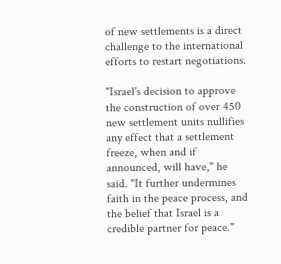of new settlements is a direct challenge to the international efforts to restart negotiations.

"Israel's decision to approve the construction of over 450 new settlement units nullifies any effect that a settlement freeze, when and if announced, will have," he said. "It further undermines faith in the peace process, and the belief that Israel is a credible partner for peace."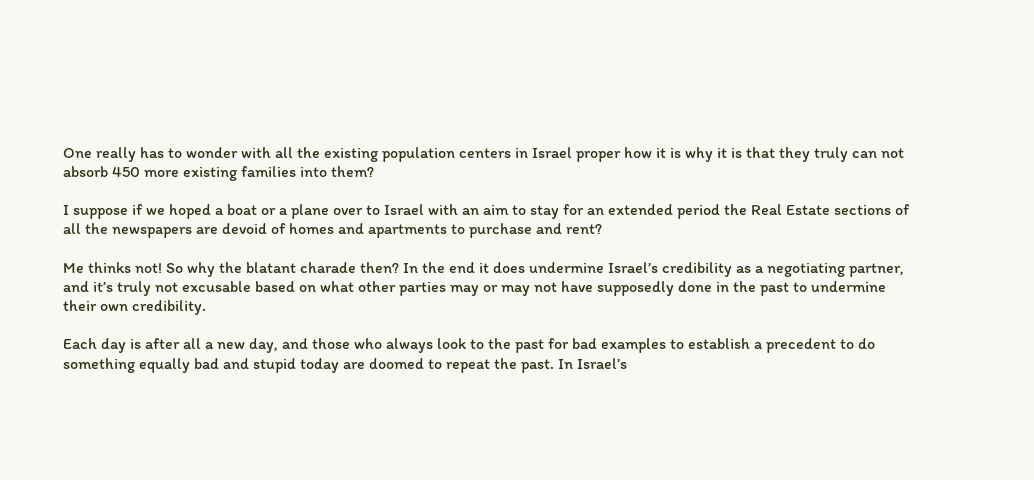One really has to wonder with all the existing population centers in Israel proper how it is why it is that they truly can not absorb 450 more existing families into them?

I suppose if we hoped a boat or a plane over to Israel with an aim to stay for an extended period the Real Estate sections of all the newspapers are devoid of homes and apartments to purchase and rent?

Me thinks not! So why the blatant charade then? In the end it does undermine Israel’s credibility as a negotiating partner, and it’s truly not excusable based on what other parties may or may not have supposedly done in the past to undermine their own credibility.

Each day is after all a new day, and those who always look to the past for bad examples to establish a precedent to do something equally bad and stupid today are doomed to repeat the past. In Israel’s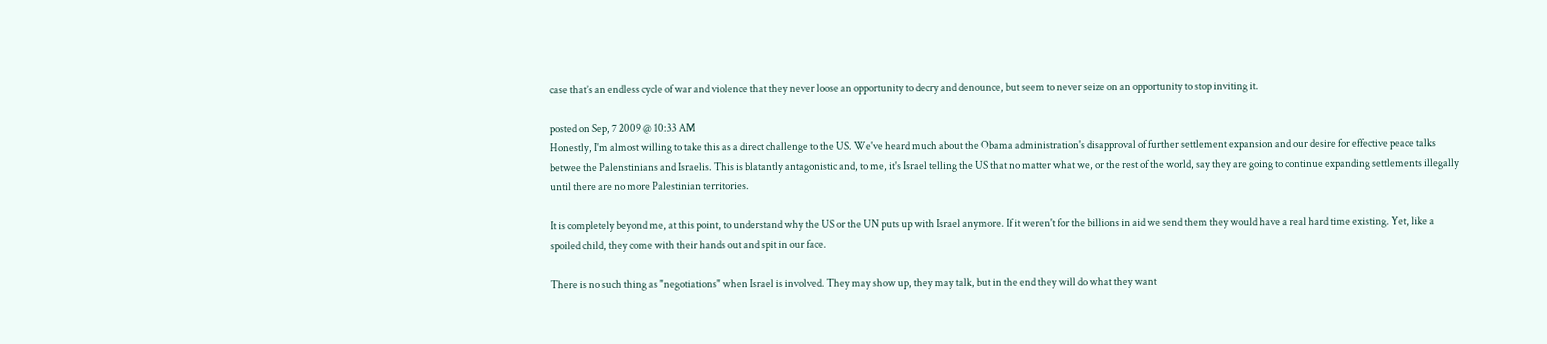case that’s an endless cycle of war and violence that they never loose an opportunity to decry and denounce, but seem to never seize on an opportunity to stop inviting it.

posted on Sep, 7 2009 @ 10:33 AM
Honestly, I'm almost willing to take this as a direct challenge to the US. We've heard much about the Obama administration's disapproval of further settlement expansion and our desire for effective peace talks betwee the Palenstinians and Israelis. This is blatantly antagonistic and, to me, it's Israel telling the US that no matter what we, or the rest of the world, say they are going to continue expanding settlements illegally until there are no more Palestinian territories.

It is completely beyond me, at this point, to understand why the US or the UN puts up with Israel anymore. If it weren't for the billions in aid we send them they would have a real hard time existing. Yet, like a spoiled child, they come with their hands out and spit in our face.

There is no such thing as "negotiations" when Israel is involved. They may show up, they may talk, but in the end they will do what they want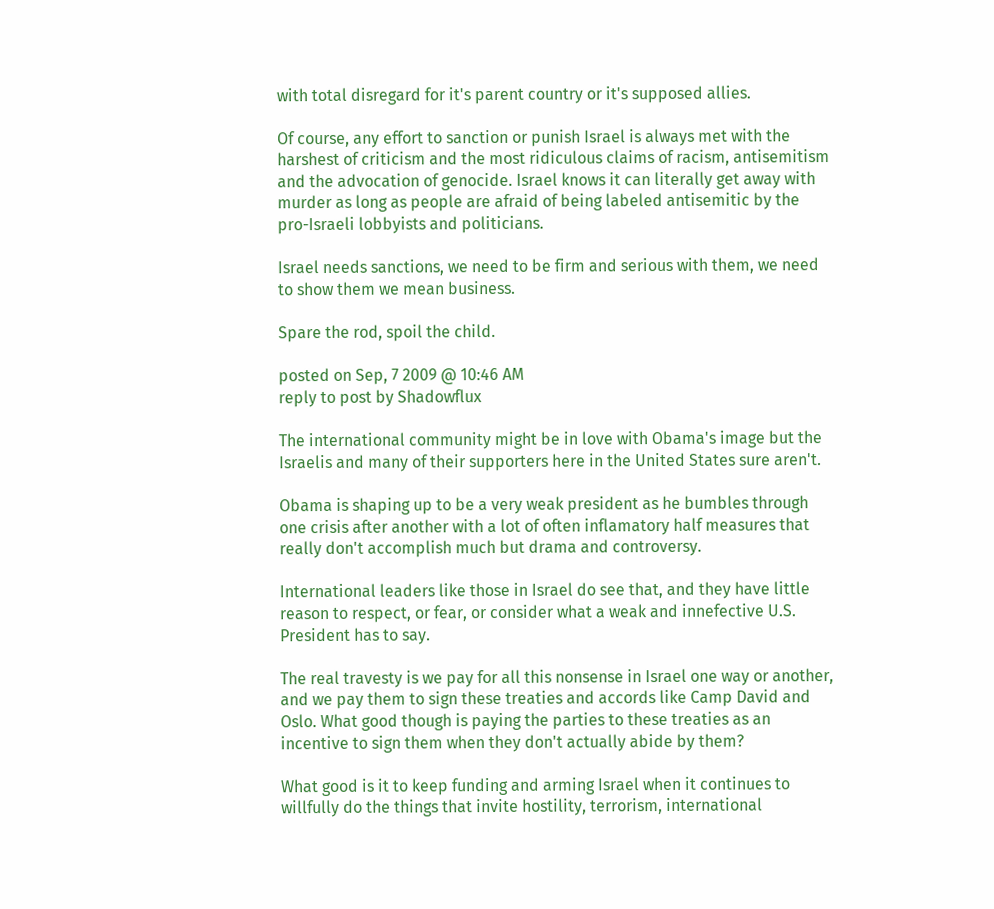with total disregard for it's parent country or it's supposed allies.

Of course, any effort to sanction or punish Israel is always met with the harshest of criticism and the most ridiculous claims of racism, antisemitism and the advocation of genocide. Israel knows it can literally get away with murder as long as people are afraid of being labeled antisemitic by the pro-Israeli lobbyists and politicians.

Israel needs sanctions, we need to be firm and serious with them, we need to show them we mean business.

Spare the rod, spoil the child.

posted on Sep, 7 2009 @ 10:46 AM
reply to post by Shadowflux

The international community might be in love with Obama's image but the Israelis and many of their supporters here in the United States sure aren't.

Obama is shaping up to be a very weak president as he bumbles through one crisis after another with a lot of often inflamatory half measures that really don't accomplish much but drama and controversy.

International leaders like those in Israel do see that, and they have little reason to respect, or fear, or consider what a weak and innefective U.S. President has to say.

The real travesty is we pay for all this nonsense in Israel one way or another, and we pay them to sign these treaties and accords like Camp David and Oslo. What good though is paying the parties to these treaties as an incentive to sign them when they don't actually abide by them?

What good is it to keep funding and arming Israel when it continues to willfully do the things that invite hostility, terrorism, international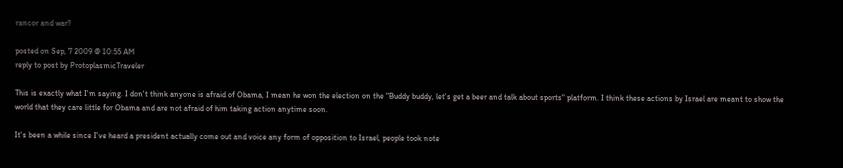rancor and war?

posted on Sep, 7 2009 @ 10:55 AM
reply to post by ProtoplasmicTraveler

This is exactly what I'm saying. I don't think anyone is afraid of Obama, I mean he won the election on the "Buddy buddy, let's get a beer and talk about sports" platform. I think these actions by Israel are meant to show the world that they care little for Obama and are not afraid of him taking action anytime soon.

It's been a while since I've heard a president actually come out and voice any form of opposition to Israel, people took note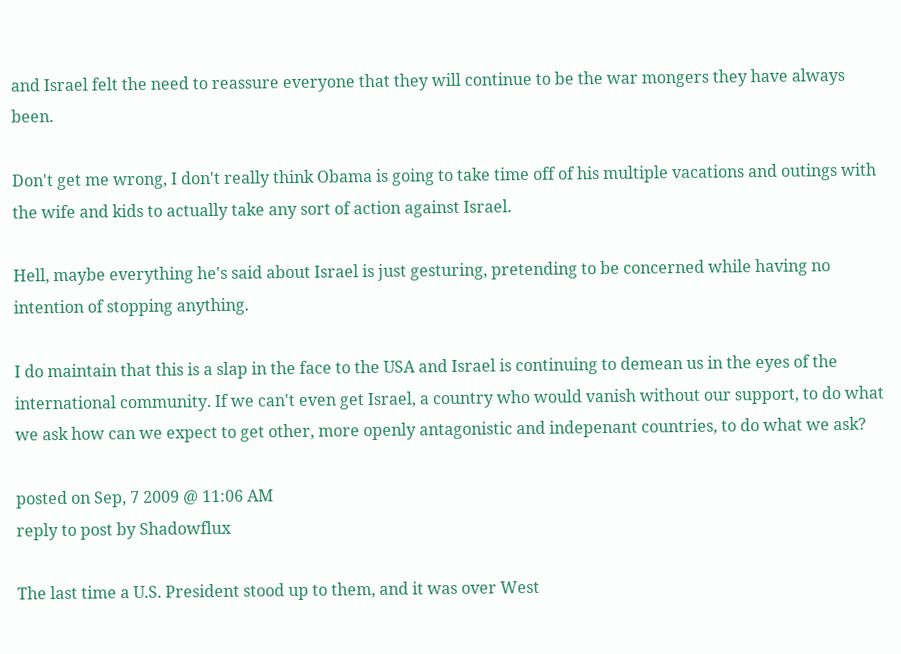and Israel felt the need to reassure everyone that they will continue to be the war mongers they have always been.

Don't get me wrong, I don't really think Obama is going to take time off of his multiple vacations and outings with the wife and kids to actually take any sort of action against Israel.

Hell, maybe everything he's said about Israel is just gesturing, pretending to be concerned while having no intention of stopping anything.

I do maintain that this is a slap in the face to the USA and Israel is continuing to demean us in the eyes of the international community. If we can't even get Israel, a country who would vanish without our support, to do what we ask how can we expect to get other, more openly antagonistic and indepenant countries, to do what we ask?

posted on Sep, 7 2009 @ 11:06 AM
reply to post by Shadowflux

The last time a U.S. President stood up to them, and it was over West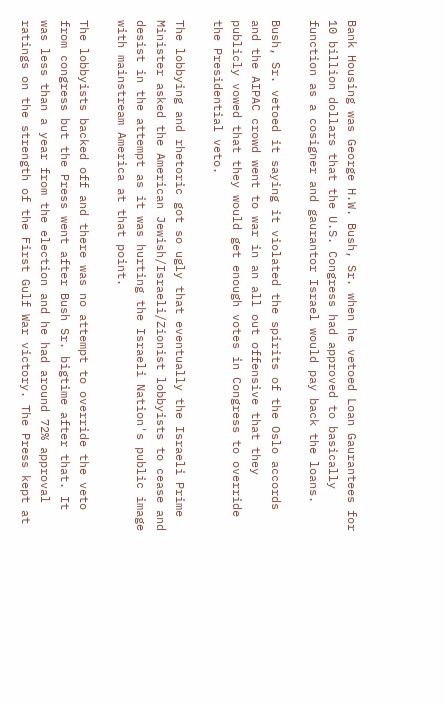Bank Housing was George H.W. Bush, Sr. when he vetoed Loan Gaurantees for 10 billion dollars that the U.S. Congress had approved to basically function as a cosigner and gaurantor Israel would pay back the loans.

Bush, Sr. vetoed it saying it violated the spirits of the Oslo accords and the AIPAC crowd went to war in an all out offensive that they publicly vowed that they would get enough votes in Congress to override the Presidential veto.

The lobbying and rhetoric got so ugly that eventually the Israeli Prime Minister asked the American Jewish/Israeli/Zionist lobbyists to cease and desist in the attempt as it was hurting the Israeli Nation's public image with mainstream America at that point.

The lobbyists backed off and there was no attempt to override the veto from congress but the Press went after Bush Sr. bigtime after that. It was less than a year from the election and he had around 72% approval ratings on the strength of the First Gulf War victory. The Press kept at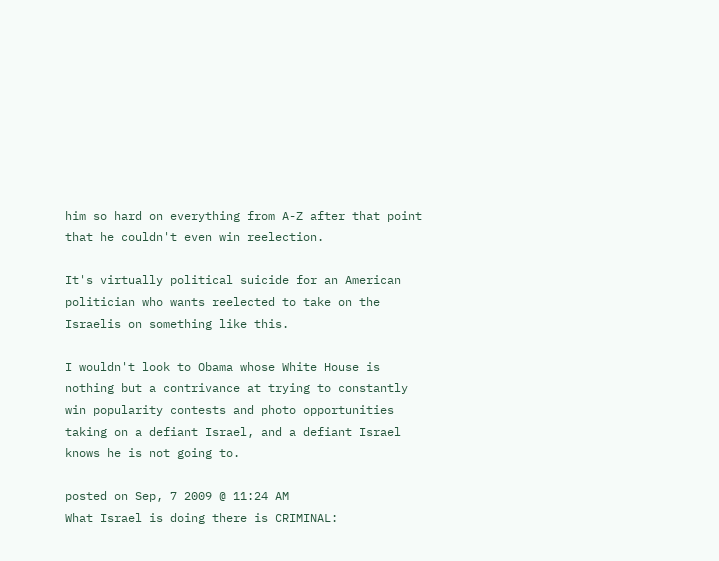him so hard on everything from A-Z after that point that he couldn't even win reelection.

It's virtually political suicide for an American politician who wants reelected to take on the Israelis on something like this.

I wouldn't look to Obama whose White House is nothing but a contrivance at trying to constantly win popularity contests and photo opportunities taking on a defiant Israel, and a defiant Israel knows he is not going to.

posted on Sep, 7 2009 @ 11:24 AM
What Israel is doing there is CRIMINAL: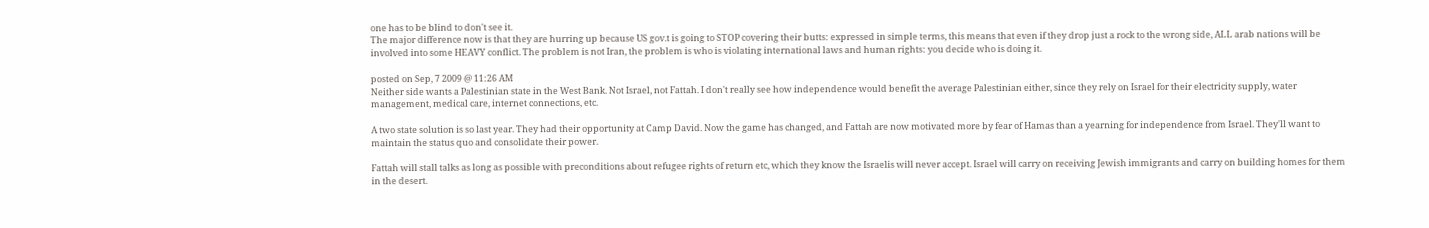one has to be blind to don't see it.
The major difference now is that they are hurring up because US gov.t is going to STOP covering their butts: expressed in simple terms, this means that even if they drop just a rock to the wrong side, ALL arab nations will be involved into some HEAVY conflict. The problem is not Iran, the problem is who is violating international laws and human rights: you decide who is doing it.

posted on Sep, 7 2009 @ 11:26 AM
Neither side wants a Palestinian state in the West Bank. Not Israel, not Fattah. I don't really see how independence would benefit the average Palestinian either, since they rely on Israel for their electricity supply, water management, medical care, internet connections, etc.

A two state solution is so last year. They had their opportunity at Camp David. Now the game has changed, and Fattah are now motivated more by fear of Hamas than a yearning for independence from Israel. They'll want to maintain the status quo and consolidate their power.

Fattah will stall talks as long as possible with preconditions about refugee rights of return etc, which they know the Israelis will never accept. Israel will carry on receiving Jewish immigrants and carry on building homes for them in the desert.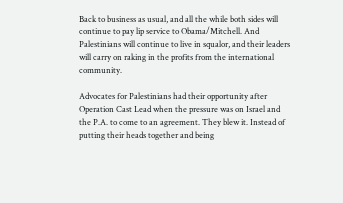Back to business as usual, and all the while both sides will continue to pay lip service to Obama/Mitchell. And Palestinians will continue to live in squalor, and their leaders will carry on raking in the profits from the international community.

Advocates for Palestinians had their opportunity after Operation Cast Lead when the pressure was on Israel and the P.A. to come to an agreement. They blew it. Instead of putting their heads together and being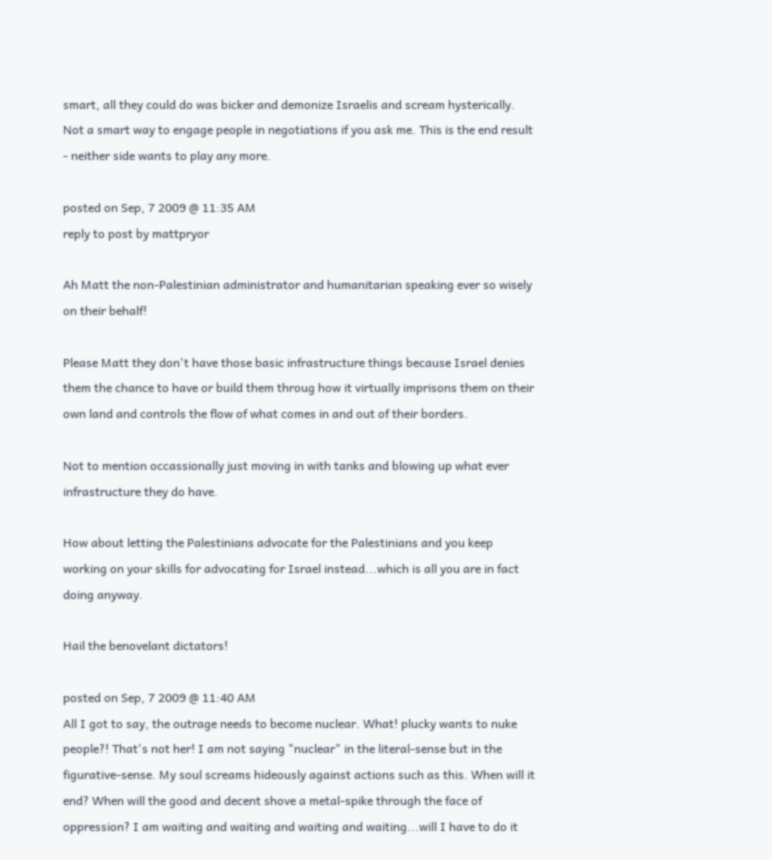smart, all they could do was bicker and demonize Israelis and scream hysterically. Not a smart way to engage people in negotiations if you ask me. This is the end result - neither side wants to play any more.

posted on Sep, 7 2009 @ 11:35 AM
reply to post by mattpryor

Ah Matt the non-Palestinian administrator and humanitarian speaking ever so wisely on their behalf!

Please Matt they don't have those basic infrastructure things because Israel denies them the chance to have or build them throug how it virtually imprisons them on their own land and controls the flow of what comes in and out of their borders.

Not to mention occassionally just moving in with tanks and blowing up what ever infrastructure they do have.

How about letting the Palestinians advocate for the Palestinians and you keep working on your skills for advocating for Israel instead...which is all you are in fact doing anyway.

Hail the benovelant dictators!

posted on Sep, 7 2009 @ 11:40 AM
All I got to say, the outrage needs to become nuclear. What! plucky wants to nuke people?! That's not her! I am not saying "nuclear" in the literal-sense but in the figurative-sense. My soul screams hideously against actions such as this. When will it end? When will the good and decent shove a metal-spike through the face of oppression? I am waiting and waiting and waiting and waiting...will I have to do it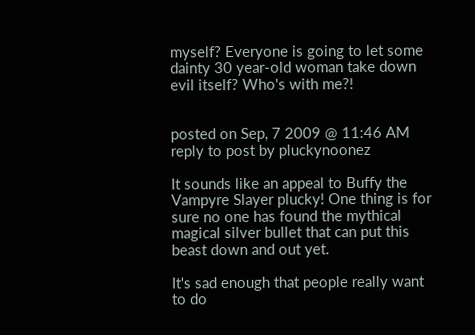myself? Everyone is going to let some dainty 30 year-old woman take down evil itself? Who's with me?!


posted on Sep, 7 2009 @ 11:46 AM
reply to post by pluckynoonez

It sounds like an appeal to Buffy the Vampyre Slayer plucky! One thing is for sure no one has found the mythical magical silver bullet that can put this beast down and out yet.

It's sad enough that people really want to do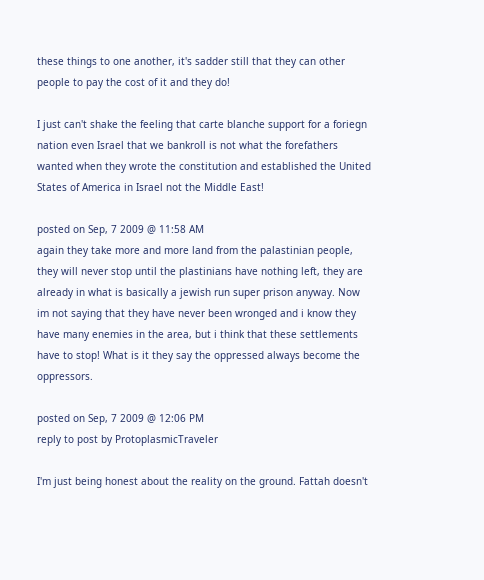these things to one another, it's sadder still that they can other people to pay the cost of it and they do!

I just can't shake the feeling that carte blanche support for a foriegn nation even Israel that we bankroll is not what the forefathers wanted when they wrote the constitution and established the United States of America in Israel not the Middle East!

posted on Sep, 7 2009 @ 11:58 AM
again they take more and more land from the palastinian people, they will never stop until the plastinians have nothing left, they are already in what is basically a jewish run super prison anyway. Now im not saying that they have never been wronged and i know they have many enemies in the area, but i think that these settlements have to stop! What is it they say the oppressed always become the oppressors.

posted on Sep, 7 2009 @ 12:06 PM
reply to post by ProtoplasmicTraveler

I'm just being honest about the reality on the ground. Fattah doesn't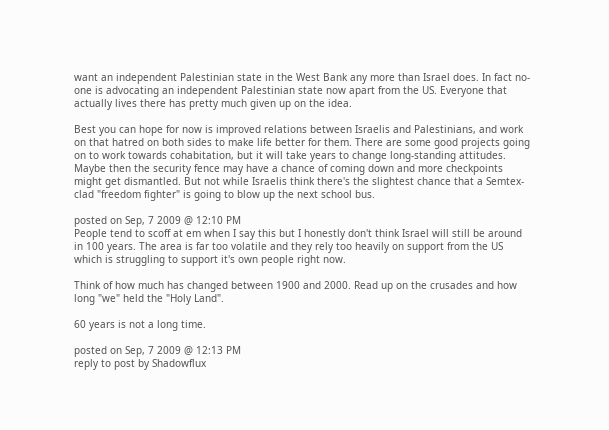want an independent Palestinian state in the West Bank any more than Israel does. In fact no-one is advocating an independent Palestinian state now apart from the US. Everyone that actually lives there has pretty much given up on the idea.

Best you can hope for now is improved relations between Israelis and Palestinians, and work on that hatred on both sides to make life better for them. There are some good projects going on to work towards cohabitation, but it will take years to change long-standing attitudes. Maybe then the security fence may have a chance of coming down and more checkpoints might get dismantled. But not while Israelis think there's the slightest chance that a Semtex-clad "freedom fighter" is going to blow up the next school bus.

posted on Sep, 7 2009 @ 12:10 PM
People tend to scoff at em when I say this but I honestly don't think Israel will still be around in 100 years. The area is far too volatile and they rely too heavily on support from the US which is struggling to support it's own people right now.

Think of how much has changed between 1900 and 2000. Read up on the crusades and how long "we" held the "Holy Land".

60 years is not a long time.

posted on Sep, 7 2009 @ 12:13 PM
reply to post by Shadowflux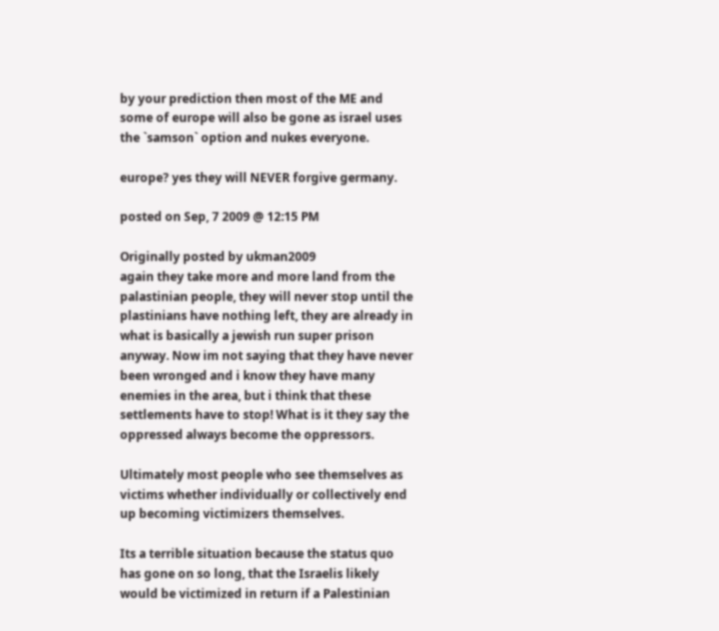by your prediction then most of the ME and some of europe will also be gone as israel uses the `samson` option and nukes everyone.

europe? yes they will NEVER forgive germany.

posted on Sep, 7 2009 @ 12:15 PM

Originally posted by ukman2009
again they take more and more land from the palastinian people, they will never stop until the plastinians have nothing left, they are already in what is basically a jewish run super prison anyway. Now im not saying that they have never been wronged and i know they have many enemies in the area, but i think that these settlements have to stop! What is it they say the oppressed always become the oppressors.

Ultimately most people who see themselves as victims whether individually or collectively end up becoming victimizers themselves.

Its a terrible situation because the status quo has gone on so long, that the Israelis likely would be victimized in return if a Palestinian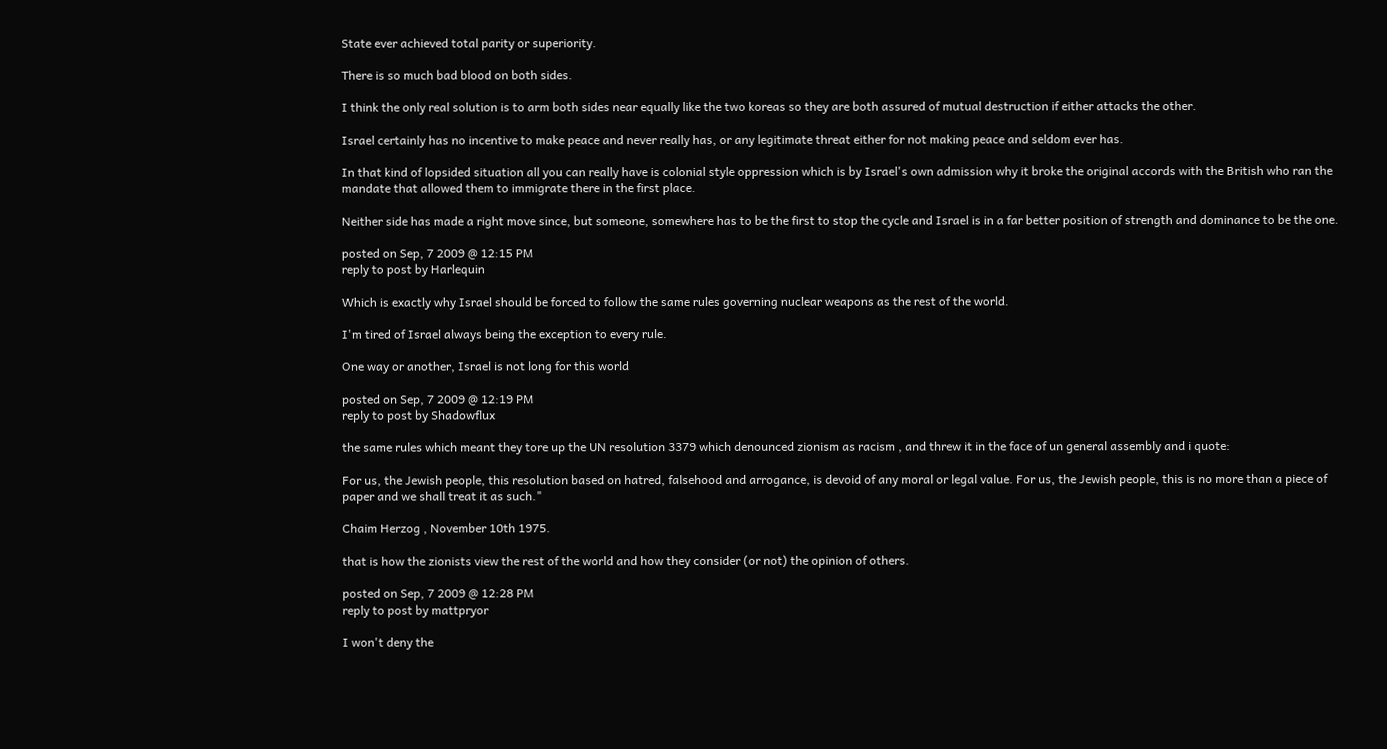State ever achieved total parity or superiority.

There is so much bad blood on both sides.

I think the only real solution is to arm both sides near equally like the two koreas so they are both assured of mutual destruction if either attacks the other.

Israel certainly has no incentive to make peace and never really has, or any legitimate threat either for not making peace and seldom ever has.

In that kind of lopsided situation all you can really have is colonial style oppression which is by Israel's own admission why it broke the original accords with the British who ran the mandate that allowed them to immigrate there in the first place.

Neither side has made a right move since, but someone, somewhere has to be the first to stop the cycle and Israel is in a far better position of strength and dominance to be the one.

posted on Sep, 7 2009 @ 12:15 PM
reply to post by Harlequin

Which is exactly why Israel should be forced to follow the same rules governing nuclear weapons as the rest of the world.

I'm tired of Israel always being the exception to every rule.

One way or another, Israel is not long for this world

posted on Sep, 7 2009 @ 12:19 PM
reply to post by Shadowflux

the same rules which meant they tore up the UN resolution 3379 which denounced zionism as racism , and threw it in the face of un general assembly and i quote:

For us, the Jewish people, this resolution based on hatred, falsehood and arrogance, is devoid of any moral or legal value. For us, the Jewish people, this is no more than a piece of paper and we shall treat it as such."

Chaim Herzog , November 10th 1975.

that is how the zionists view the rest of the world and how they consider (or not) the opinion of others.

posted on Sep, 7 2009 @ 12:28 PM
reply to post by mattpryor

I won't deny the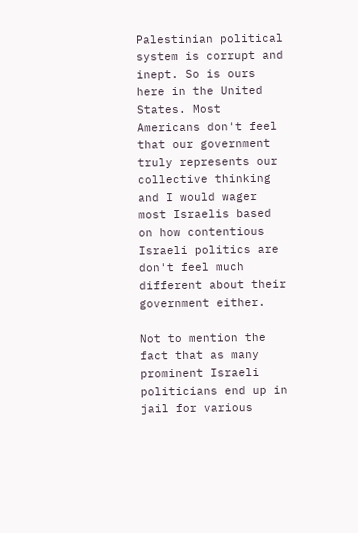Palestinian political system is corrupt and inept. So is ours here in the United States. Most Americans don't feel that our government truly represents our collective thinking and I would wager most Israelis based on how contentious Israeli politics are don't feel much different about their government either.

Not to mention the fact that as many prominent Israeli politicians end up in jail for various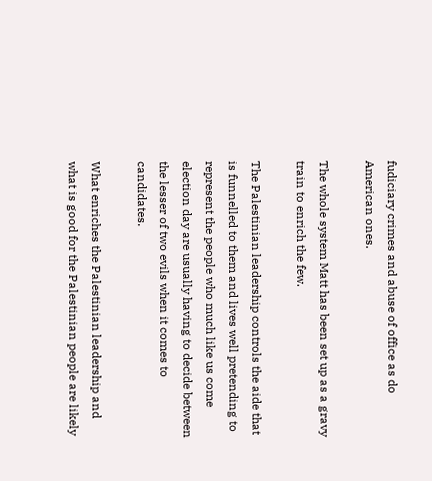fudiciary crimes and abuse of office as do American ones.

The whole system Matt has been set up as a gravy train to enrich the few.

The Palestinian leadership controls the aide that is funnelled to them and lives well pretending to represent the people who much like us come election day are usually having to decide between the lesser of two evils when it comes to candidates.

What enriches the Palestinian leadership and what is good for the Palestinian people are likely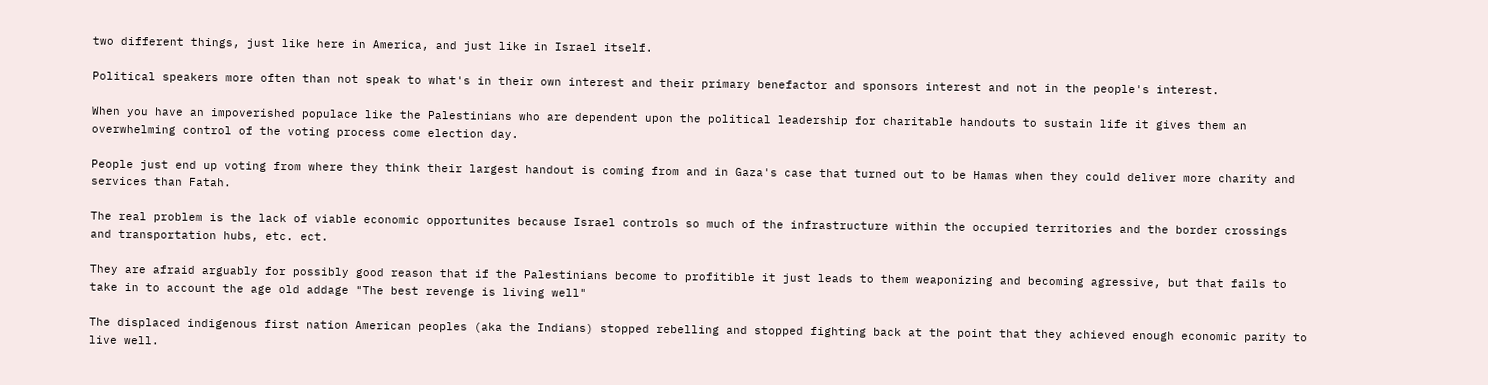two different things, just like here in America, and just like in Israel itself.

Political speakers more often than not speak to what's in their own interest and their primary benefactor and sponsors interest and not in the people's interest.

When you have an impoverished populace like the Palestinians who are dependent upon the political leadership for charitable handouts to sustain life it gives them an overwhelming control of the voting process come election day.

People just end up voting from where they think their largest handout is coming from and in Gaza's case that turned out to be Hamas when they could deliver more charity and services than Fatah.

The real problem is the lack of viable economic opportunites because Israel controls so much of the infrastructure within the occupied territories and the border crossings and transportation hubs, etc. ect.

They are afraid arguably for possibly good reason that if the Palestinians become to profitible it just leads to them weaponizing and becoming agressive, but that fails to take in to account the age old addage "The best revenge is living well"

The displaced indigenous first nation American peoples (aka the Indians) stopped rebelling and stopped fighting back at the point that they achieved enough economic parity to live well.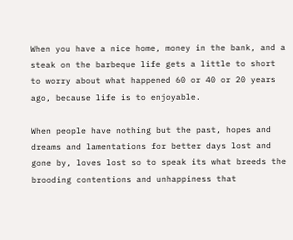When you have a nice home, money in the bank, and a steak on the barbeque life gets a little to short to worry about what happened 60 or 40 or 20 years ago, because life is to enjoyable.

When people have nothing but the past, hopes and dreams and lamentations for better days lost and gone by, loves lost so to speak its what breeds the brooding contentions and unhappiness that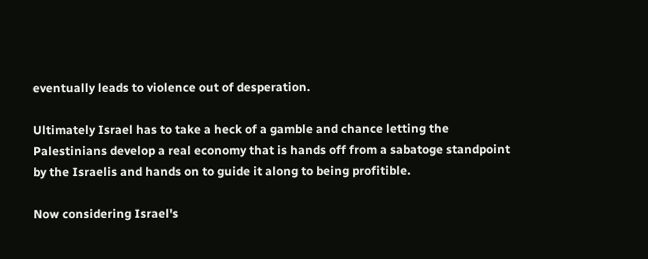eventually leads to violence out of desperation.

Ultimately Israel has to take a heck of a gamble and chance letting the Palestinians develop a real economy that is hands off from a sabatoge standpoint by the Israelis and hands on to guide it along to being profitible.

Now considering Israel's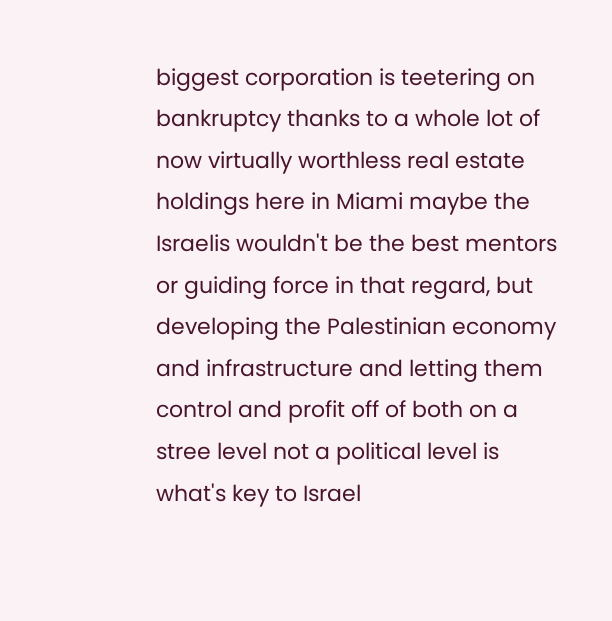biggest corporation is teetering on bankruptcy thanks to a whole lot of now virtually worthless real estate holdings here in Miami maybe the Israelis wouldn't be the best mentors or guiding force in that regard, but developing the Palestinian economy and infrastructure and letting them control and profit off of both on a stree level not a political level is what's key to Israel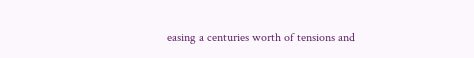easing a centuries worth of tensions and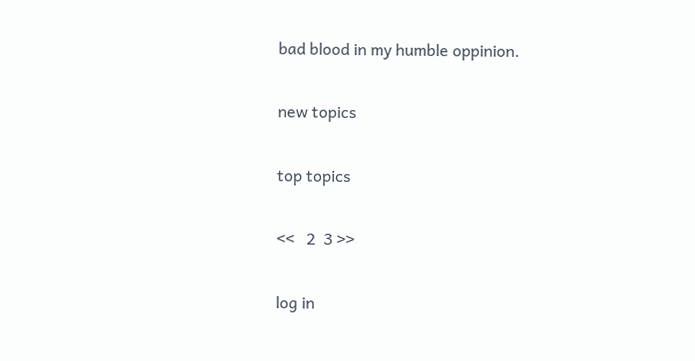bad blood in my humble oppinion.

new topics

top topics

<<   2  3 >>

log in